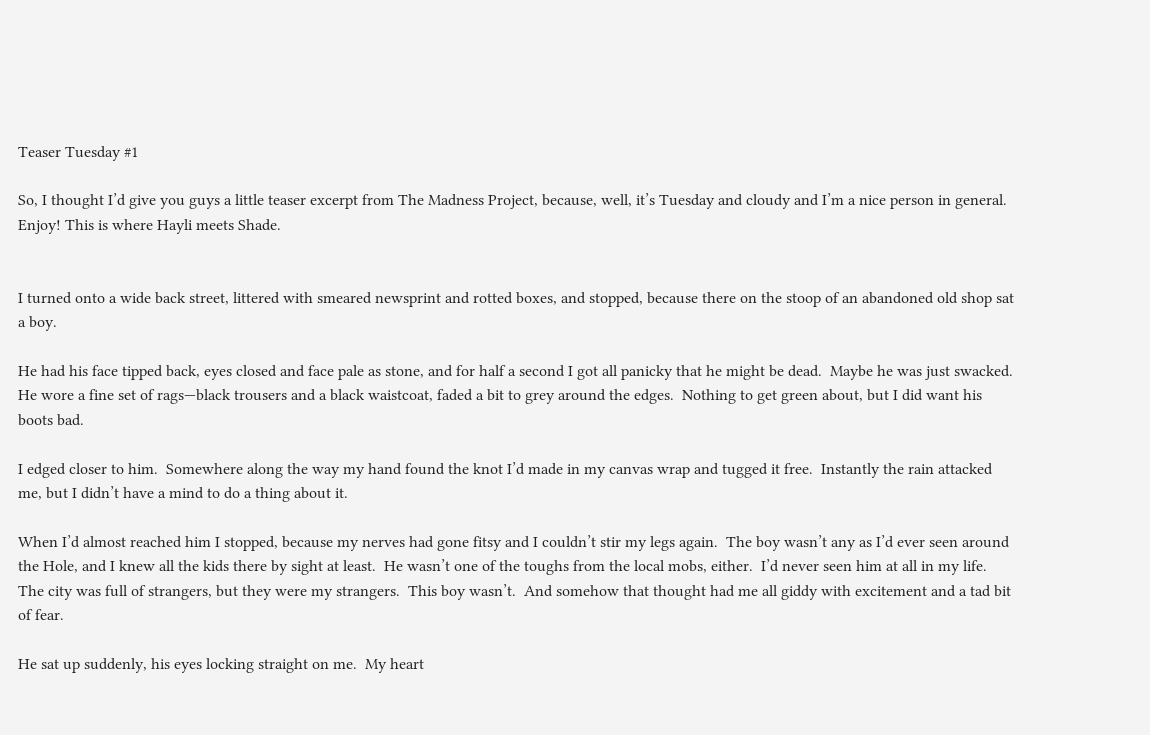Teaser Tuesday #1

So, I thought I’d give you guys a little teaser excerpt from The Madness Project, because, well, it’s Tuesday and cloudy and I’m a nice person in general. Enjoy! This is where Hayli meets Shade.


I turned onto a wide back street, littered with smeared newsprint and rotted boxes, and stopped, because there on the stoop of an abandoned old shop sat a boy.

He had his face tipped back, eyes closed and face pale as stone, and for half a second I got all panicky that he might be dead.  Maybe he was just swacked.  He wore a fine set of rags—black trousers and a black waistcoat, faded a bit to grey around the edges.  Nothing to get green about, but I did want his boots bad.

I edged closer to him.  Somewhere along the way my hand found the knot I’d made in my canvas wrap and tugged it free.  Instantly the rain attacked me, but I didn’t have a mind to do a thing about it.

When I’d almost reached him I stopped, because my nerves had gone fitsy and I couldn’t stir my legs again.  The boy wasn’t any as I’d ever seen around the Hole, and I knew all the kids there by sight at least.  He wasn’t one of the toughs from the local mobs, either.  I’d never seen him at all in my life.  The city was full of strangers, but they were my strangers.  This boy wasn’t.  And somehow that thought had me all giddy with excitement and a tad bit of fear.

He sat up suddenly, his eyes locking straight on me.  My heart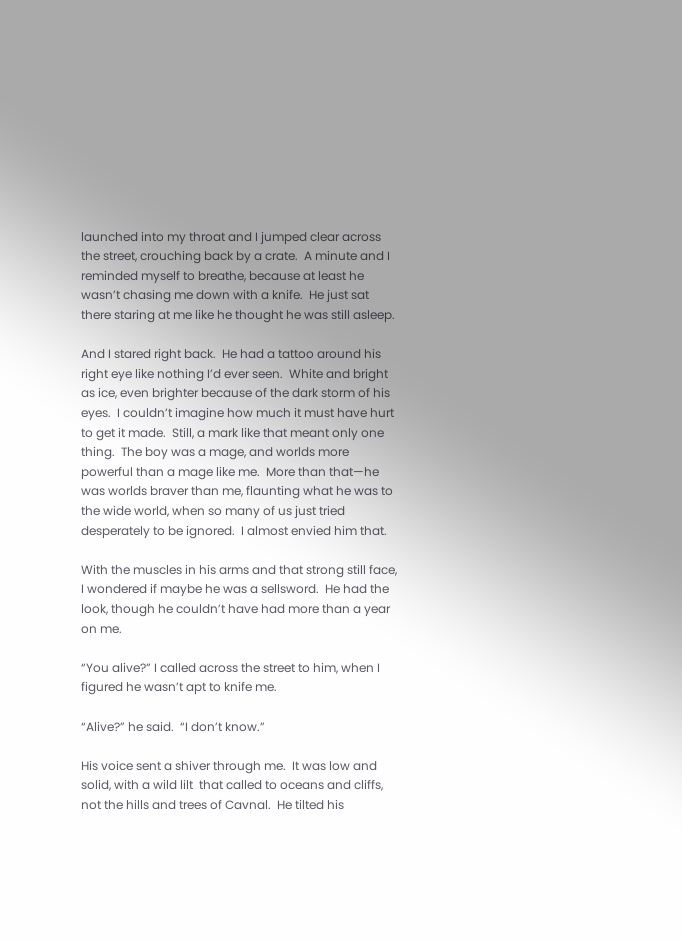launched into my throat and I jumped clear across the street, crouching back by a crate.  A minute and I reminded myself to breathe, because at least he wasn’t chasing me down with a knife.  He just sat there staring at me like he thought he was still asleep.

And I stared right back.  He had a tattoo around his right eye like nothing I’d ever seen.  White and bright as ice, even brighter because of the dark storm of his eyes.  I couldn’t imagine how much it must have hurt to get it made.  Still, a mark like that meant only one thing.  The boy was a mage, and worlds more powerful than a mage like me.  More than that—he was worlds braver than me, flaunting what he was to the wide world, when so many of us just tried desperately to be ignored.  I almost envied him that.

With the muscles in his arms and that strong still face, I wondered if maybe he was a sellsword.  He had the look, though he couldn’t have had more than a year on me.

“You alive?” I called across the street to him, when I figured he wasn’t apt to knife me.

“Alive?” he said.  “I don’t know.”

His voice sent a shiver through me.  It was low and solid, with a wild lilt  that called to oceans and cliffs, not the hills and trees of Cavnal.  He tilted his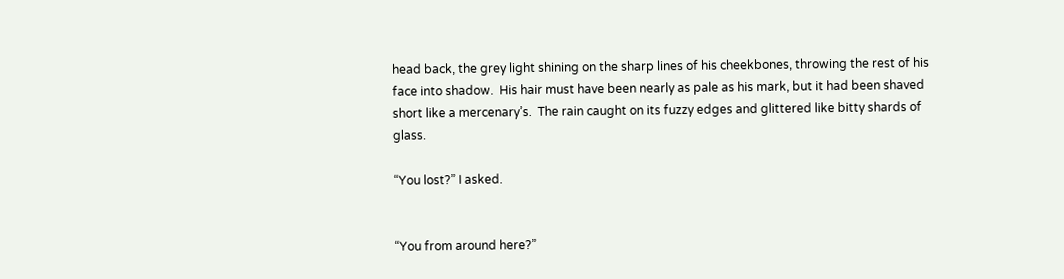head back, the grey light shining on the sharp lines of his cheekbones, throwing the rest of his face into shadow.  His hair must have been nearly as pale as his mark, but it had been shaved short like a mercenary’s.  The rain caught on its fuzzy edges and glittered like bitty shards of glass.

“You lost?” I asked.


“You from around here?”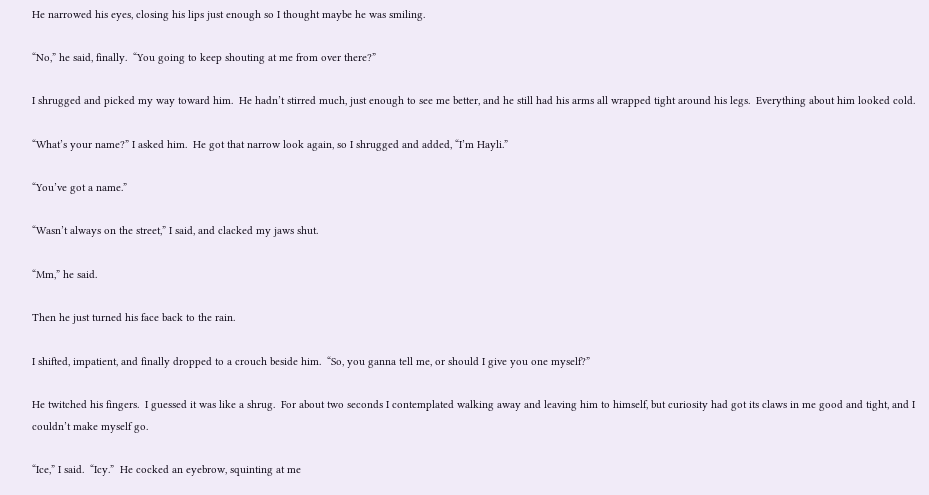He narrowed his eyes, closing his lips just enough so I thought maybe he was smiling.

“No,” he said, finally.  “You going to keep shouting at me from over there?”

I shrugged and picked my way toward him.  He hadn’t stirred much, just enough to see me better, and he still had his arms all wrapped tight around his legs.  Everything about him looked cold.

“What’s your name?” I asked him.  He got that narrow look again, so I shrugged and added, “I’m Hayli.”

“You’ve got a name.”

“Wasn’t always on the street,” I said, and clacked my jaws shut.

“Mm,” he said.

Then he just turned his face back to the rain.

I shifted, impatient, and finally dropped to a crouch beside him.  “So, you ganna tell me, or should I give you one myself?”

He twitched his fingers.  I guessed it was like a shrug.  For about two seconds I contemplated walking away and leaving him to himself, but curiosity had got its claws in me good and tight, and I couldn’t make myself go.

“Ice,” I said.  “Icy.”  He cocked an eyebrow, squinting at me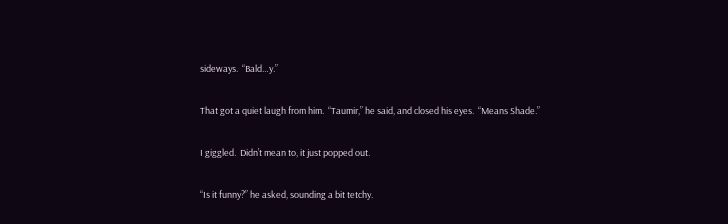sideways.  “Bald…y.”

That got a quiet laugh from him.  “Taumir,” he said, and closed his eyes.  “Means Shade.”

I giggled.  Didn’t mean to, it just popped out.

“Is it funny?” he asked, sounding a bit tetchy.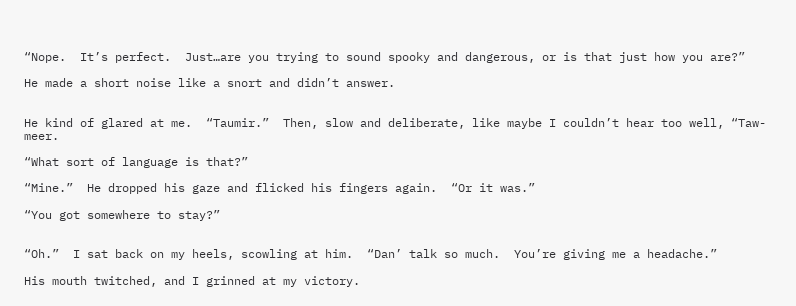“Nope.  It’s perfect.  Just…are you trying to sound spooky and dangerous, or is that just how you are?”

He made a short noise like a snort and didn’t answer.


He kind of glared at me.  “Taumir.”  Then, slow and deliberate, like maybe I couldn’t hear too well, “Taw-meer.

“What sort of language is that?”

“Mine.”  He dropped his gaze and flicked his fingers again.  “Or it was.”

“You got somewhere to stay?”


“Oh.”  I sat back on my heels, scowling at him.  “Dan’ talk so much.  You’re giving me a headache.”

His mouth twitched, and I grinned at my victory.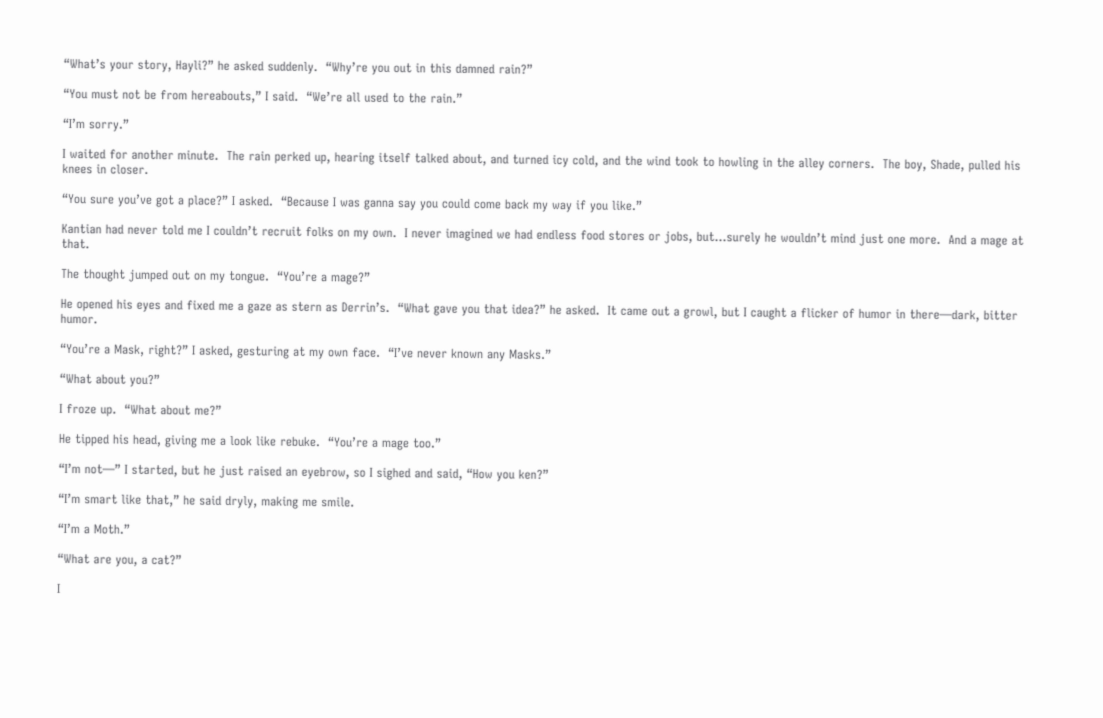“What’s your story, Hayli?” he asked suddenly.  “Why’re you out in this damned rain?”

“You must not be from hereabouts,” I said.  “We’re all used to the rain.”

“I’m sorry.”

I waited for another minute.  The rain perked up, hearing itself talked about, and turned icy cold, and the wind took to howling in the alley corners.  The boy, Shade, pulled his knees in closer.

“You sure you’ve got a place?” I asked.  “Because I was ganna say you could come back my way if you like.”

Kantian had never told me I couldn’t recruit folks on my own.  I never imagined we had endless food stores or jobs, but…surely he wouldn’t mind just one more.  And a mage at that.

The thought jumped out on my tongue.  “You’re a mage?”

He opened his eyes and fixed me a gaze as stern as Derrin’s.  “What gave you that idea?” he asked.  It came out a growl, but I caught a flicker of humor in there—dark, bitter humor.

“You’re a Mask, right?” I asked, gesturing at my own face.  “I’ve never known any Masks.”

“What about you?”

I froze up.  “What about me?”

He tipped his head, giving me a look like rebuke.  “You’re a mage too.”

“I’m not—” I started, but he just raised an eyebrow, so I sighed and said, “How you ken?”

“I’m smart like that,” he said dryly, making me smile.

“I’m a Moth.”

“What are you, a cat?”

I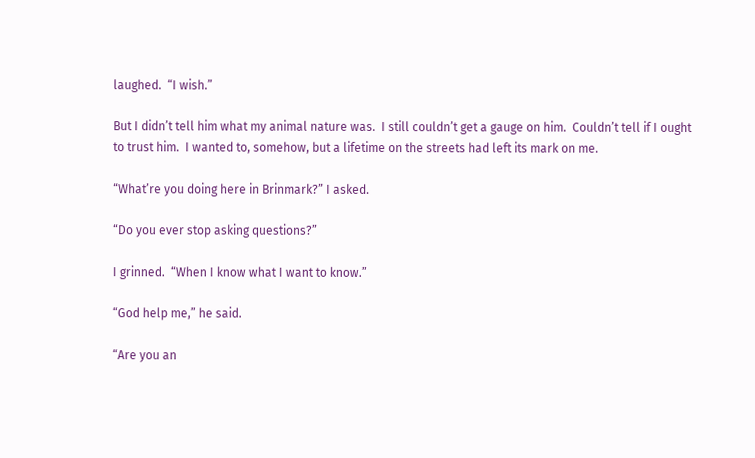laughed.  “I wish.”

But I didn’t tell him what my animal nature was.  I still couldn’t get a gauge on him.  Couldn’t tell if I ought to trust him.  I wanted to, somehow, but a lifetime on the streets had left its mark on me.

“What’re you doing here in Brinmark?” I asked.

“Do you ever stop asking questions?”

I grinned.  “When I know what I want to know.”

“God help me,” he said.

“Are you an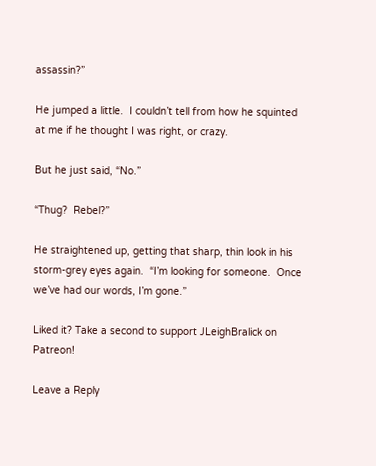assassin?”

He jumped a little.  I couldn’t tell from how he squinted at me if he thought I was right, or crazy.

But he just said, “No.”

“Thug?  Rebel?”

He straightened up, getting that sharp, thin look in his storm-grey eyes again.  “I’m looking for someone.  Once we’ve had our words, I’m gone.”

Liked it? Take a second to support JLeighBralick on Patreon!

Leave a Reply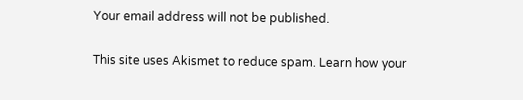Your email address will not be published.

This site uses Akismet to reduce spam. Learn how your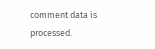comment data is processed.